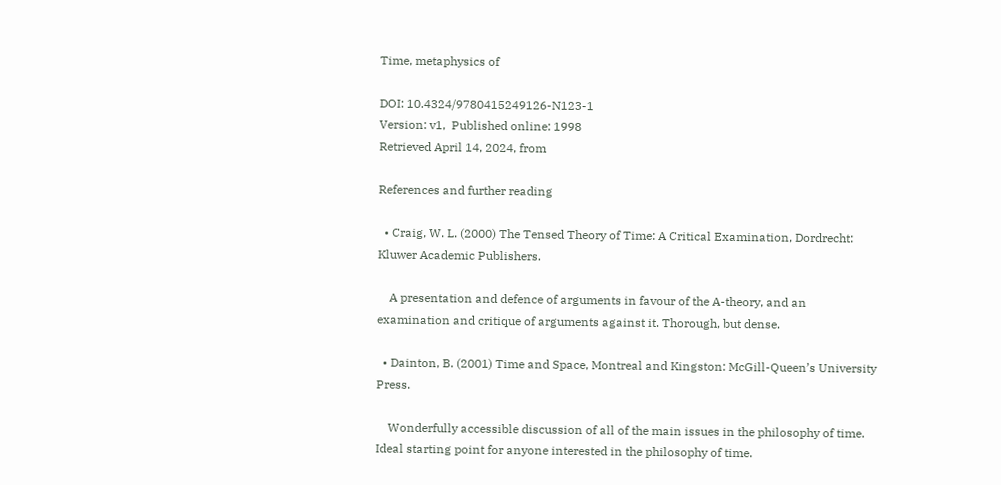Time, metaphysics of

DOI: 10.4324/9780415249126-N123-1
Version: v1,  Published online: 1998
Retrieved April 14, 2024, from

References and further reading

  • Craig, W. L. (2000) The Tensed Theory of Time: A Critical Examination, Dordrecht: Kluwer Academic Publishers.

    A presentation and defence of arguments in favour of the A-theory, and an examination and critique of arguments against it. Thorough, but dense.

  • Dainton, B. (2001) Time and Space, Montreal and Kingston: McGill-Queen’s University Press.

    Wonderfully accessible discussion of all of the main issues in the philosophy of time. Ideal starting point for anyone interested in the philosophy of time.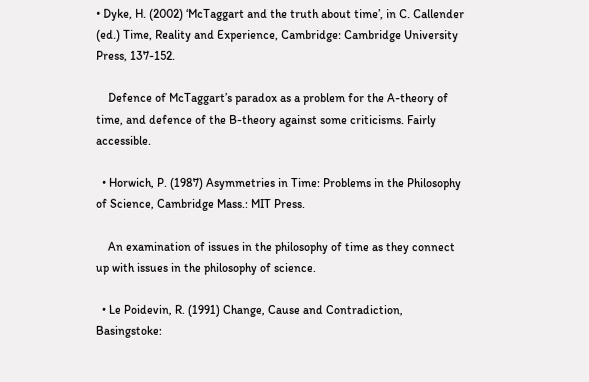• Dyke, H. (2002) ‘McTaggart and the truth about time’, in C. Callender (ed.) Time, Reality and Experience, Cambridge: Cambridge University Press, 137-152.

    Defence of McTaggart’s paradox as a problem for the A-theory of time, and defence of the B-theory against some criticisms. Fairly accessible.

  • Horwich, P. (1987) Asymmetries in Time: Problems in the Philosophy of Science, Cambridge Mass.: MIT Press.

    An examination of issues in the philosophy of time as they connect up with issues in the philosophy of science.

  • Le Poidevin, R. (1991) Change, Cause and Contradiction, Basingstoke: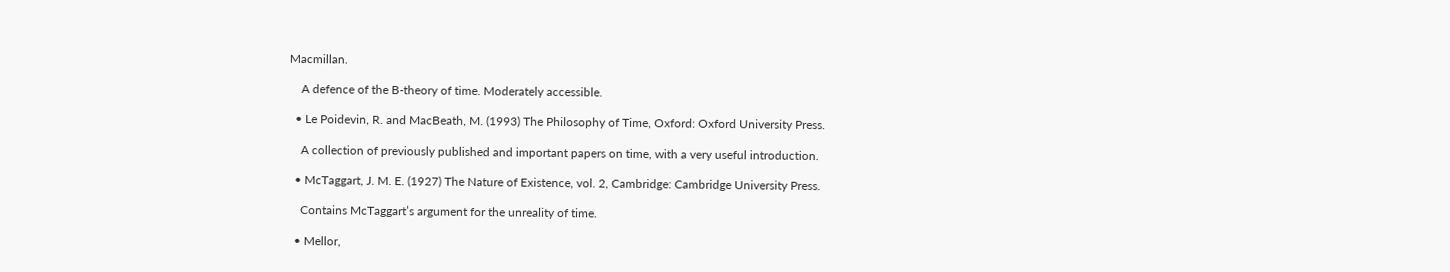Macmillan.

    A defence of the B-theory of time. Moderately accessible.

  • Le Poidevin, R. and MacBeath, M. (1993) The Philosophy of Time, Oxford: Oxford University Press.

    A collection of previously published and important papers on time, with a very useful introduction.

  • McTaggart, J. M. E. (1927) The Nature of Existence, vol. 2, Cambridge: Cambridge University Press.

    Contains McTaggart’s argument for the unreality of time.

  • Mellor,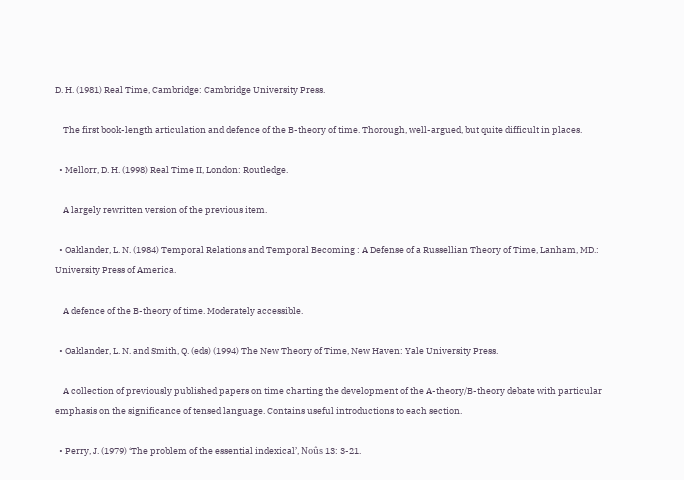D. H. (1981) Real Time, Cambridge: Cambridge University Press.

    The first book-length articulation and defence of the B-theory of time. Thorough, well-argued, but quite difficult in places.

  • Mellorr, D. H. (1998) Real Time II, London: Routledge.

    A largely rewritten version of the previous item.

  • Oaklander, L. N. (1984) Temporal Relations and Temporal Becoming : A Defense of a Russellian Theory of Time, Lanham, MD.: University Press of America.

    A defence of the B-theory of time. Moderately accessible.

  • Oaklander, L. N. and Smith, Q. (eds) (1994) The New Theory of Time, New Haven: Yale University Press.

    A collection of previously published papers on time charting the development of the A-theory/B-theory debate with particular emphasis on the significance of tensed language. Contains useful introductions to each section.

  • Perry, J. (1979) ‘The problem of the essential indexical’, Noûs 13: 3-21.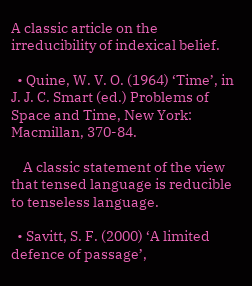A classic article on the irreducibility of indexical belief.

  • Quine, W. V. O. (1964) ‘Time’, in J. J. C. Smart (ed.) Problems of Space and Time, New York: Macmillan, 370-84.

    A classic statement of the view that tensed language is reducible to tenseless language.

  • Savitt, S. F. (2000) ‘A limited defence of passage’,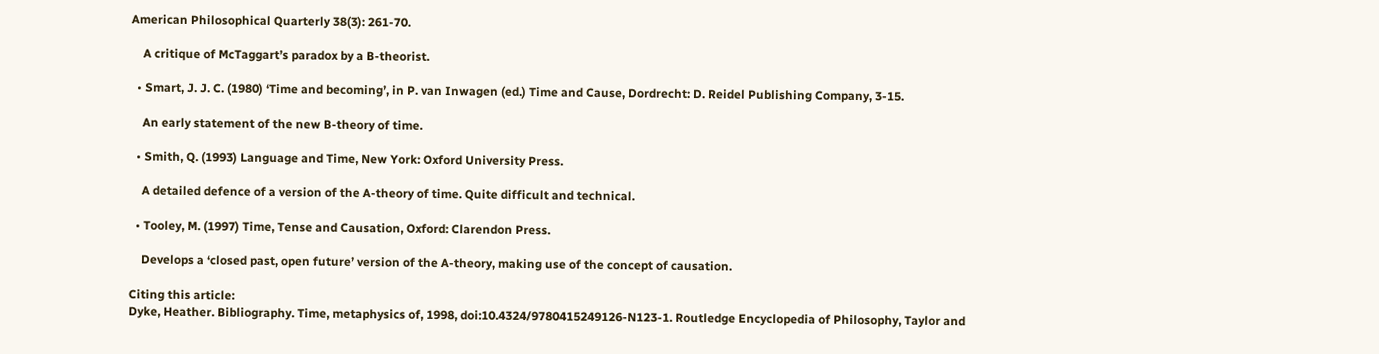American Philosophical Quarterly 38(3): 261-70.

    A critique of McTaggart’s paradox by a B-theorist.

  • Smart, J. J. C. (1980) ‘Time and becoming’, in P. van Inwagen (ed.) Time and Cause, Dordrecht: D. Reidel Publishing Company, 3-15.

    An early statement of the new B-theory of time.

  • Smith, Q. (1993) Language and Time, New York: Oxford University Press.

    A detailed defence of a version of the A-theory of time. Quite difficult and technical.

  • Tooley, M. (1997) Time, Tense and Causation, Oxford: Clarendon Press.

    Develops a ‘closed past, open future’ version of the A-theory, making use of the concept of causation.

Citing this article:
Dyke, Heather. Bibliography. Time, metaphysics of, 1998, doi:10.4324/9780415249126-N123-1. Routledge Encyclopedia of Philosophy, Taylor and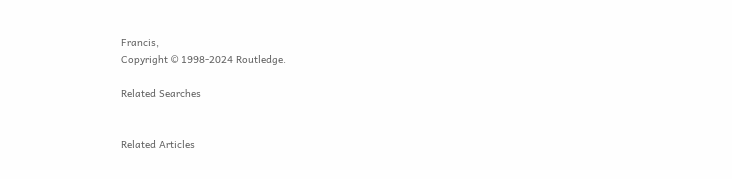Francis,
Copyright © 1998-2024 Routledge.

Related Searches


Related Articles